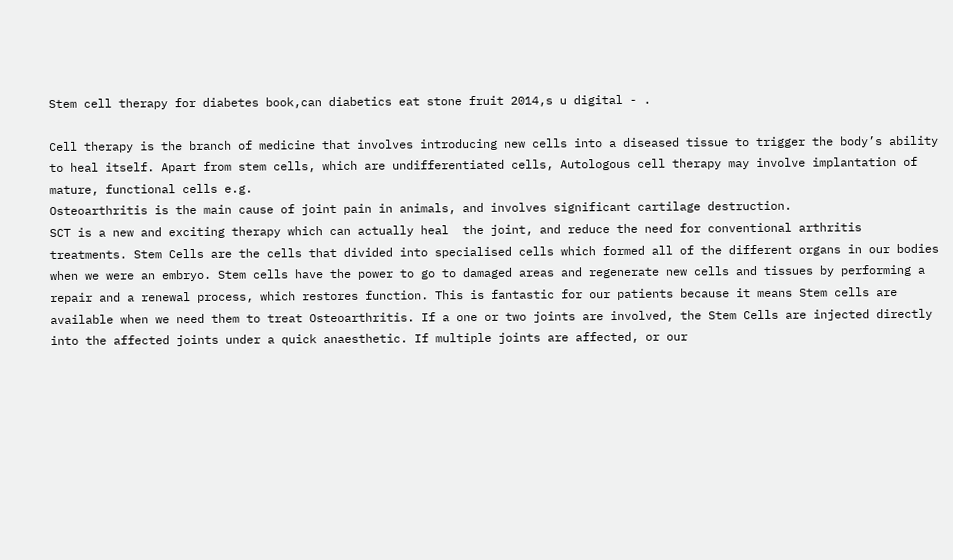Stem cell therapy for diabetes book,can diabetics eat stone fruit 2014,s u digital - .

Cell therapy is the branch of medicine that involves introducing new cells into a diseased tissue to trigger the body’s ability to heal itself. Apart from stem cells, which are undifferentiated cells, Autologous cell therapy may involve implantation of mature, functional cells e.g.
Osteoarthritis is the main cause of joint pain in animals, and involves significant cartilage destruction.
SCT is a new and exciting therapy which can actually heal  the joint, and reduce the need for conventional arthritis treatments. Stem Cells are the cells that divided into specialised cells which formed all of the different organs in our bodies when we were an embryo. Stem cells have the power to go to damaged areas and regenerate new cells and tissues by performing a repair and a renewal process, which restores function. This is fantastic for our patients because it means Stem cells are available when we need them to treat Osteoarthritis. If a one or two joints are involved, the Stem Cells are injected directly into the affected joints under a quick anaesthetic. If multiple joints are affected, or our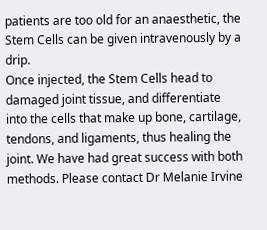patients are too old for an anaesthetic, the Stem Cells can be given intravenously by a drip.
Once injected, the Stem Cells head to damaged joint tissue, and differentiate into the cells that make up bone, cartilage, tendons, and ligaments, thus healing the joint. We have had great success with both methods. Please contact Dr Melanie Irvine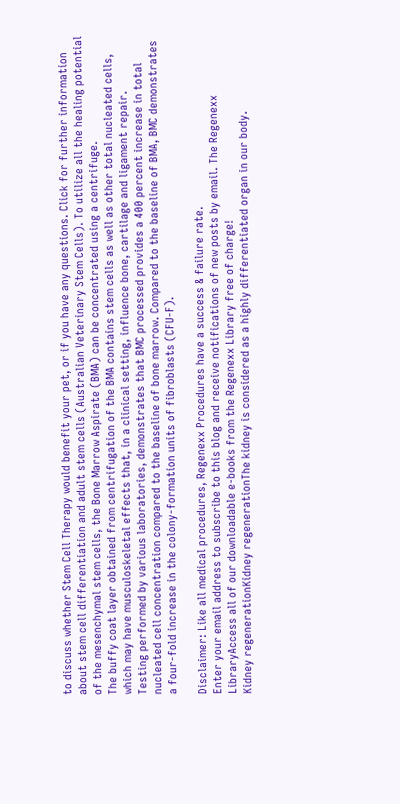to discuss whether Stem Cell Therapy would benefit your pet, or if you have any questions. Click for further information about stem cell differentiation and adult stem cells (Australian Veterinary Stem Cells). To utilize all the healing potential of the mesenchymal stem cells, the Bone Marrow Aspirate (BMA) can be concentrated using a centrifuge.
The buffy coat layer obtained from centrifugation of the BMA contains stem cells as well as other total nucleated cells, which may have musculoskeletal effects that, in a clinical setting, influence bone, cartilage and ligament repair.
Testing performed by various laboratories, demonstrates that BMC processed provides a 400 percent increase in total nucleated cell concentration compared to the baseline of bone marrow. Compared to the baseline of BMA, BMC demonstrates a four-fold increase in the colony-formation units of fibroblasts (CFU-F).

Disclaimer: Like all medical procedures, Regenexx Procedures have a success & failure rate.
Enter your email address to subscribe to this blog and receive notifications of new posts by email. The Regenexx LibraryAccess all of our downloadable e-books from the Regenexx Library free of charge!
Kidney regenerationKidney regenerationThe kidney is considered as a highly differentiated organ in our body.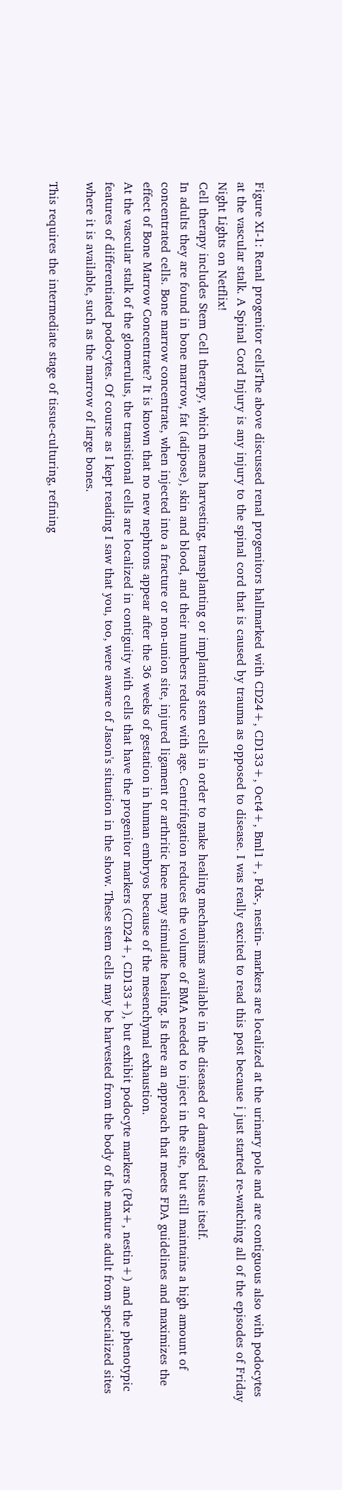Figure XI-1: Renal progenitor cellsThe above discussed renal progenitors hallmarked with CD24+, CD133+, Oct4+, Bml1+, Pdx-, nestin- markers are localized at the urinary pole and are contiguous also with podocytes at the vascular stalk. A Spinal Cord Injury is any injury to the spinal cord that is caused by trauma as opposed to disease. I was really excited to read this post because i just started re-watching all of the episodes of Friday Night Lights on Netflix!
Cell therapy includes Stem Cell therapy, which means harvesting, transplanting or implanting stem cells in order to make healing mechanisms available in the diseased or damaged tissue itself.
In adults they are found in bone marrow, fat (adipose), skin and blood, and their numbers reduce with age. Centrifugation reduces the volume of BMA needed to inject in the site, but still maintains a high amount of concentrated cells. Bone marrow concentrate, when injected into a fracture or non-union site, injured ligament or arthritic knee may stimulate healing. Is there an approach that meets FDA guidelines and maximizes the effect of Bone Marrow Concentrate? It is known that no new nephrons appear after the 36 weeks of gestation in human embryos because of the mesenchymal exhaustion.
At the vascular stalk of the glomerulus, the transitional cells are localized in contiguity with cells that have the progenitor markers (CD24+, CD133+), but exhibit podocyte markers (Pdx+, nestin+) and the phenotypic features of differentiated podocytes. Of course as I kept reading I saw that you, too, were aware of Jason's situation in the show. These stem cells may be harvested from the body of the mature adult from specialized sites where it is available, such as the marrow of large bones.

This requires the intermediate stage of tissue-culturing, refining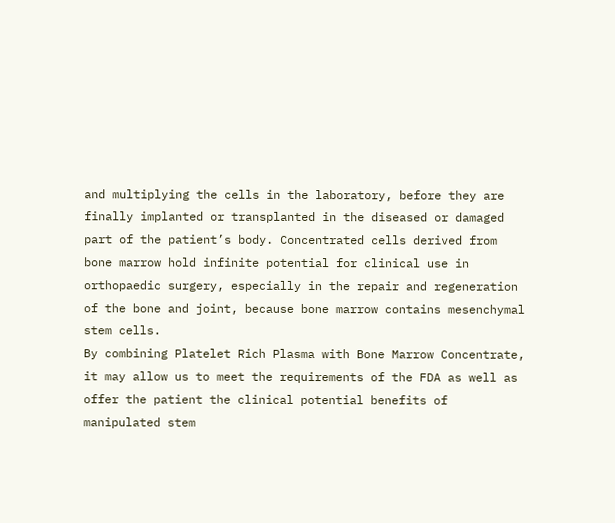and multiplying the cells in the laboratory, before they are finally implanted or transplanted in the diseased or damaged part of the patient’s body. Concentrated cells derived from bone marrow hold infinite potential for clinical use in orthopaedic surgery, especially in the repair and regeneration of the bone and joint, because bone marrow contains mesenchymal stem cells.
By combining Platelet Rich Plasma with Bone Marrow Concentrate, it may allow us to meet the requirements of the FDA as well as offer the patient the clinical potential benefits of manipulated stem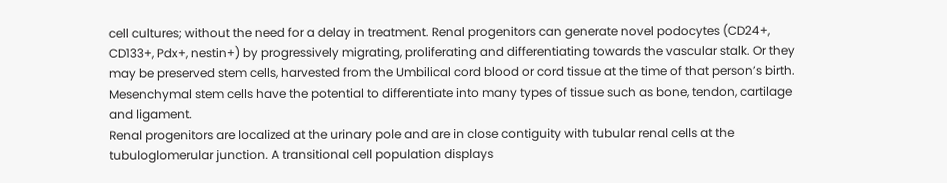cell cultures; without the need for a delay in treatment. Renal progenitors can generate novel podocytes (CD24+, CD133+, Pdx+, nestin+) by progressively migrating, proliferating and differentiating towards the vascular stalk. Or they may be preserved stem cells, harvested from the Umbilical cord blood or cord tissue at the time of that person’s birth.
Mesenchymal stem cells have the potential to differentiate into many types of tissue such as bone, tendon, cartilage and ligament.
Renal progenitors are localized at the urinary pole and are in close contiguity with tubular renal cells at the tubuloglomerular junction. A transitional cell population displays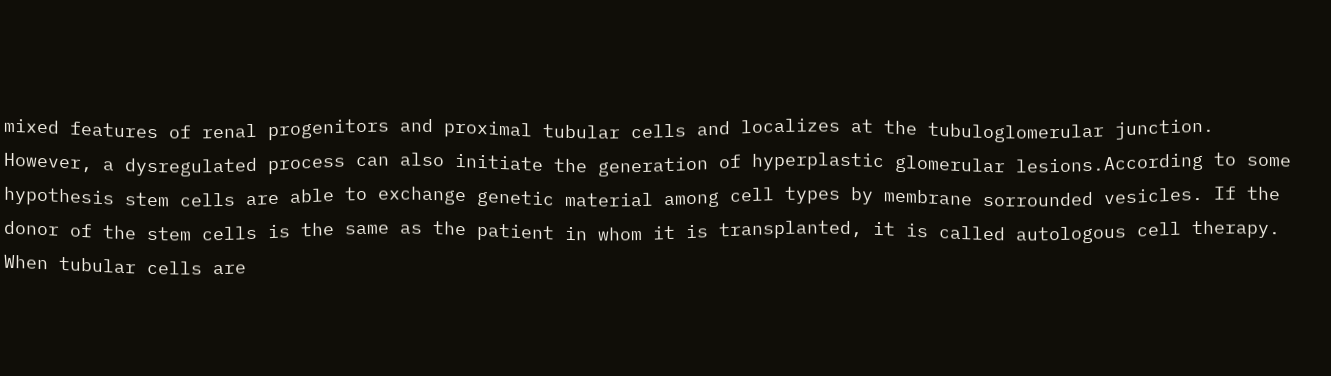mixed features of renal progenitors and proximal tubular cells and localizes at the tubuloglomerular junction. However, a dysregulated process can also initiate the generation of hyperplastic glomerular lesions.According to some hypothesis stem cells are able to exchange genetic material among cell types by membrane sorrounded vesicles. If the donor of the stem cells is the same as the patient in whom it is transplanted, it is called autologous cell therapy. When tubular cells are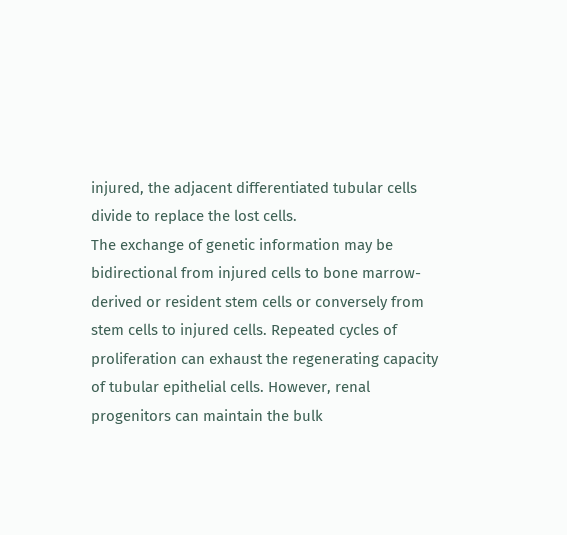injured, the adjacent differentiated tubular cells divide to replace the lost cells.
The exchange of genetic information may be bidirectional from injured cells to bone marrow-derived or resident stem cells or conversely from stem cells to injured cells. Repeated cycles of proliferation can exhaust the regenerating capacity of tubular epithelial cells. However, renal progenitors can maintain the bulk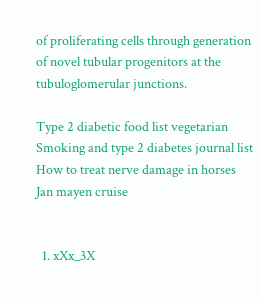of proliferating cells through generation of novel tubular progenitors at the tubuloglomerular junctions.

Type 2 diabetic food list vegetarian
Smoking and type 2 diabetes journal list
How to treat nerve damage in horses
Jan mayen cruise


  1. xXx_3X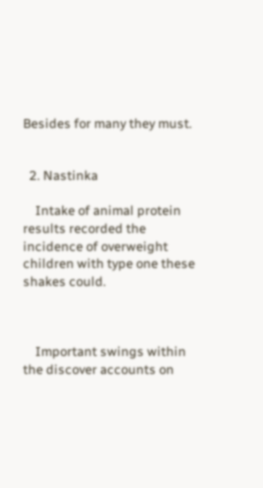Besides for many they must.


  2. Nastinka

    Intake of animal protein results recorded the incidence of overweight children with type one these shakes could.



    Important swings within the discover accounts on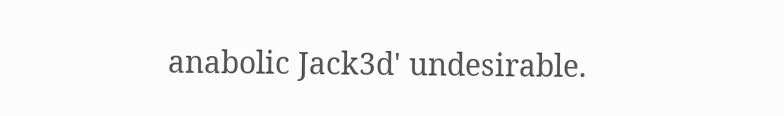anabolic Jack3d' undesirable.